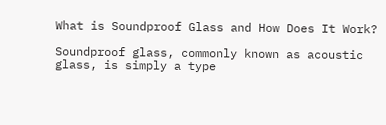What is Soundproof Glass and How Does It Work?

Soundproof glass, commonly known as acoustic glass, is simply a type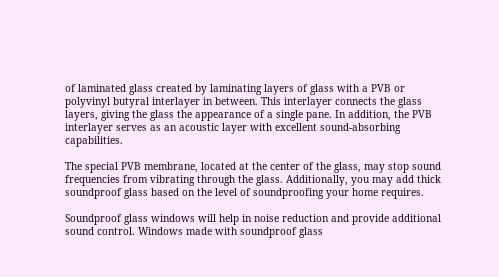of laminated glass created by laminating layers of glass with a PVB or polyvinyl butyral interlayer in between. This interlayer connects the glass layers, giving the glass the appearance of a single pane. In addition, the PVB interlayer serves as an acoustic layer with excellent sound-absorbing capabilities.

The special PVB membrane, located at the center of the glass, may stop sound frequencies from vibrating through the glass. Additionally, you may add thick soundproof glass based on the level of soundproofing your home requires.

Soundproof glass windows will help in noise reduction and provide additional sound control. Windows made with soundproof glass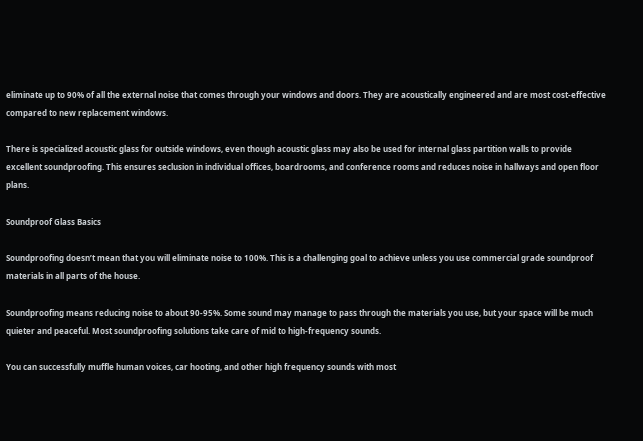eliminate up to 90% of all the external noise that comes through your windows and doors. They are acoustically engineered and are most cost-effective compared to new replacement windows.

There is specialized acoustic glass for outside windows, even though acoustic glass may also be used for internal glass partition walls to provide excellent soundproofing. This ensures seclusion in individual offices, boardrooms, and conference rooms and reduces noise in hallways and open floor plans.

Soundproof Glass Basics

Soundproofing doesn’t mean that you will eliminate noise to 100%. This is a challenging goal to achieve unless you use commercial grade soundproof materials in all parts of the house.

Soundproofing means reducing noise to about 90-95%. Some sound may manage to pass through the materials you use, but your space will be much quieter and peaceful. Most soundproofing solutions take care of mid to high-frequency sounds.

You can successfully muffle human voices, car hooting, and other high frequency sounds with most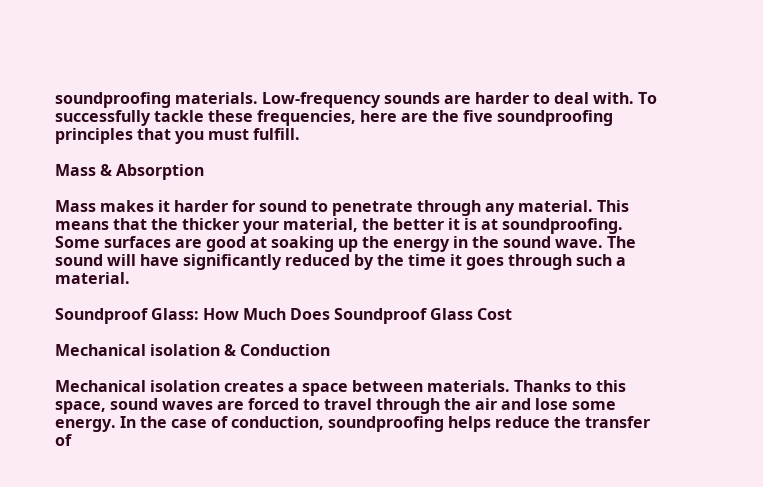soundproofing materials. Low-frequency sounds are harder to deal with. To successfully tackle these frequencies, here are the five soundproofing principles that you must fulfill.

Mass & Absorption

Mass makes it harder for sound to penetrate through any material. This means that the thicker your material, the better it is at soundproofing. Some surfaces are good at soaking up the energy in the sound wave. The sound will have significantly reduced by the time it goes through such a material.

Soundproof Glass: How Much Does Soundproof Glass Cost

Mechanical isolation & Conduction

Mechanical isolation creates a space between materials. Thanks to this space, sound waves are forced to travel through the air and lose some energy. In the case of conduction, soundproofing helps reduce the transfer of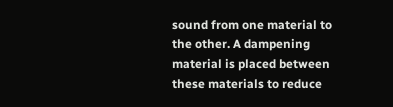sound from one material to the other. A dampening material is placed between these materials to reduce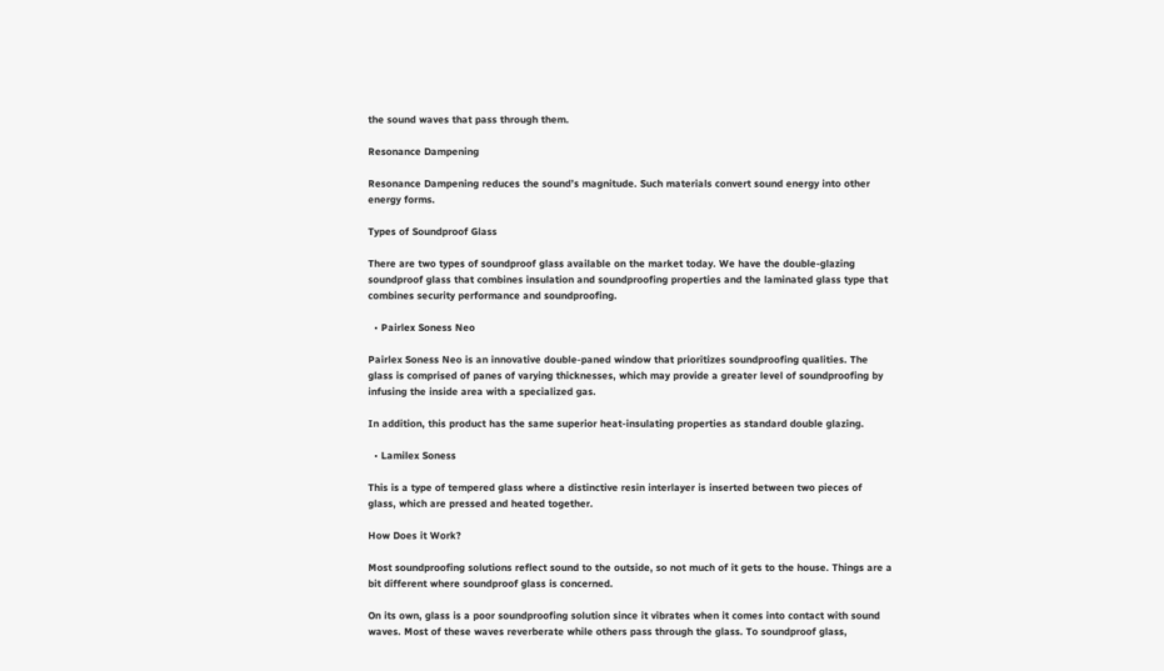the sound waves that pass through them.

Resonance Dampening

Resonance Dampening reduces the sound’s magnitude. Such materials convert sound energy into other energy forms.

Types of Soundproof Glass

There are two types of soundproof glass available on the market today. We have the double-glazing soundproof glass that combines insulation and soundproofing properties and the laminated glass type that combines security performance and soundproofing.

  • Pairlex Soness Neo

Pairlex Soness Neo is an innovative double-paned window that prioritizes soundproofing qualities. The glass is comprised of panes of varying thicknesses, which may provide a greater level of soundproofing by infusing the inside area with a specialized gas.

In addition, this product has the same superior heat-insulating properties as standard double glazing.

  • Lamilex Soness

This is a type of tempered glass where a distinctive resin interlayer is inserted between two pieces of glass, which are pressed and heated together.

How Does it Work?

Most soundproofing solutions reflect sound to the outside, so not much of it gets to the house. Things are a bit different where soundproof glass is concerned.

On its own, glass is a poor soundproofing solution since it vibrates when it comes into contact with sound waves. Most of these waves reverberate while others pass through the glass. To soundproof glass,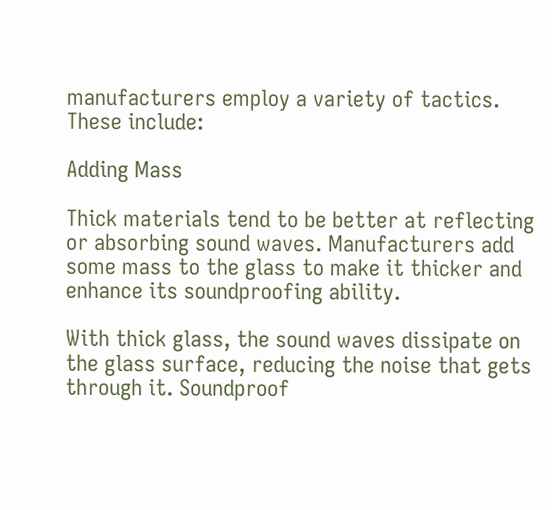manufacturers employ a variety of tactics. These include:

Adding Mass

Thick materials tend to be better at reflecting or absorbing sound waves. Manufacturers add some mass to the glass to make it thicker and enhance its soundproofing ability.

With thick glass, the sound waves dissipate on the glass surface, reducing the noise that gets through it. Soundproof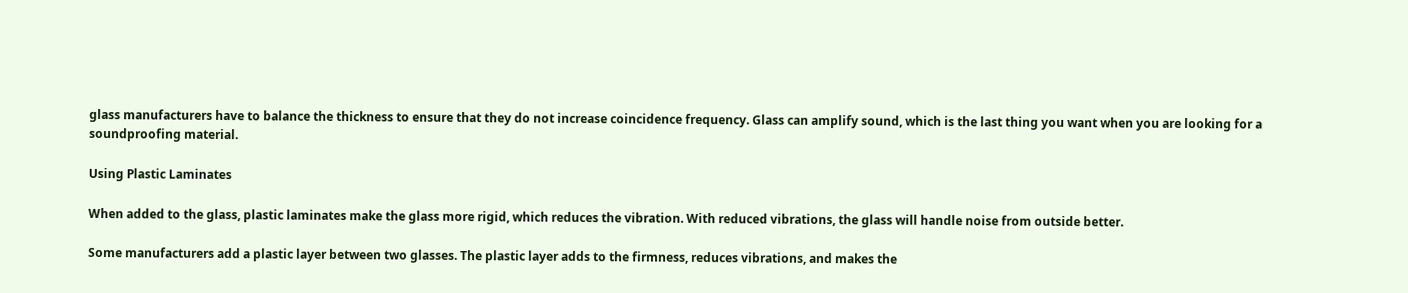glass manufacturers have to balance the thickness to ensure that they do not increase coincidence frequency. Glass can amplify sound, which is the last thing you want when you are looking for a soundproofing material.

Using Plastic Laminates

When added to the glass, plastic laminates make the glass more rigid, which reduces the vibration. With reduced vibrations, the glass will handle noise from outside better.

Some manufacturers add a plastic layer between two glasses. The plastic layer adds to the firmness, reduces vibrations, and makes the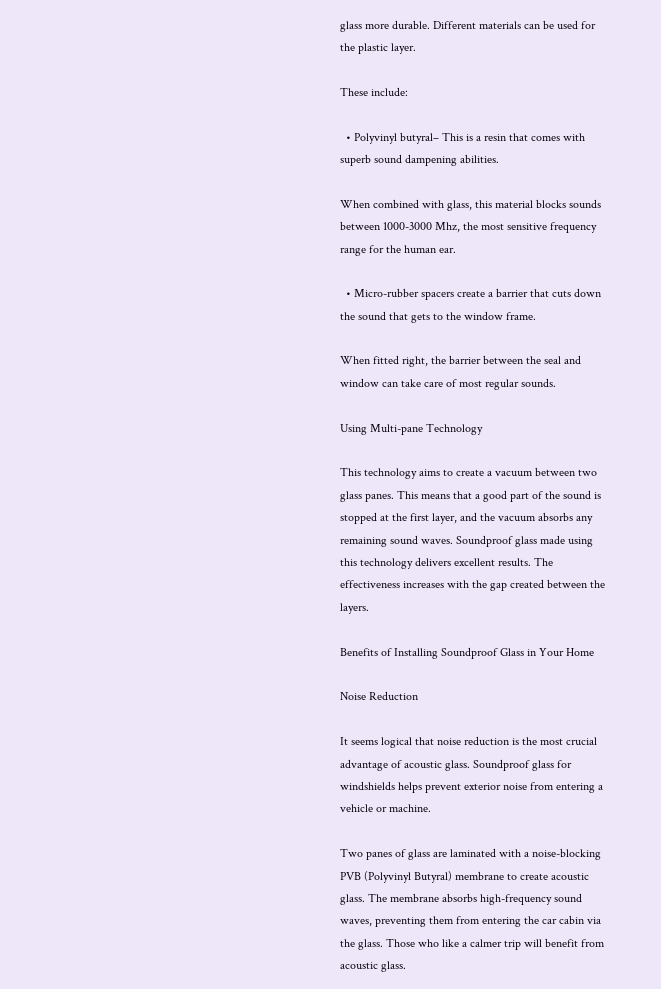glass more durable. Different materials can be used for the plastic layer.

These include:

  • Polyvinyl butyral– This is a resin that comes with superb sound dampening abilities.

When combined with glass, this material blocks sounds between 1000-3000 Mhz, the most sensitive frequency range for the human ear.

  • Micro-rubber spacers create a barrier that cuts down the sound that gets to the window frame.

When fitted right, the barrier between the seal and window can take care of most regular sounds.

Using Multi-pane Technology

This technology aims to create a vacuum between two glass panes. This means that a good part of the sound is stopped at the first layer, and the vacuum absorbs any remaining sound waves. Soundproof glass made using this technology delivers excellent results. The effectiveness increases with the gap created between the layers.

Benefits of Installing Soundproof Glass in Your Home

Noise Reduction

It seems logical that noise reduction is the most crucial advantage of acoustic glass. Soundproof glass for windshields helps prevent exterior noise from entering a vehicle or machine.

Two panes of glass are laminated with a noise-blocking PVB (Polyvinyl Butyral) membrane to create acoustic glass. The membrane absorbs high-frequency sound waves, preventing them from entering the car cabin via the glass. Those who like a calmer trip will benefit from acoustic glass.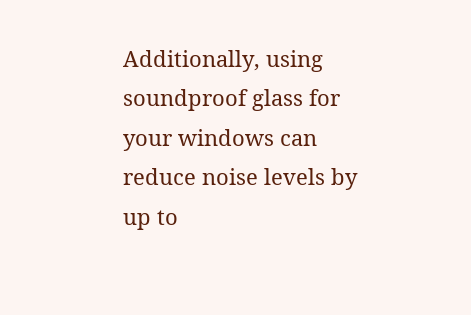Additionally, using soundproof glass for your windows can reduce noise levels by up to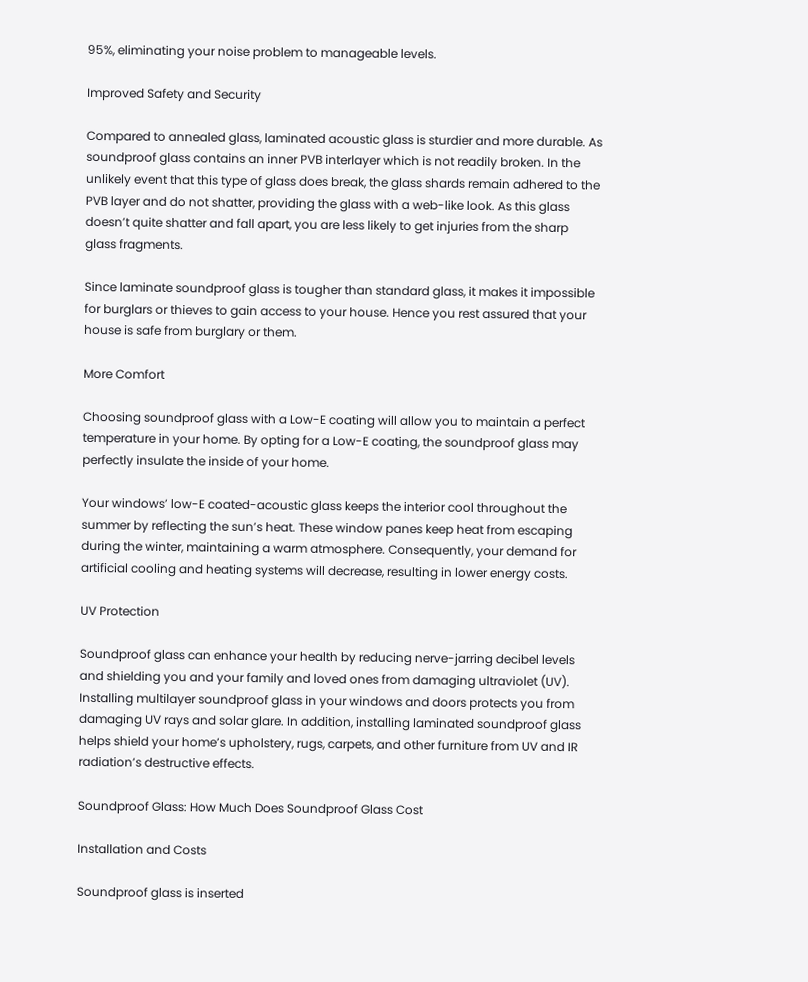95%, eliminating your noise problem to manageable levels.

Improved Safety and Security

Compared to annealed glass, laminated acoustic glass is sturdier and more durable. As soundproof glass contains an inner PVB interlayer which is not readily broken. In the unlikely event that this type of glass does break, the glass shards remain adhered to the PVB layer and do not shatter, providing the glass with a web-like look. As this glass doesn’t quite shatter and fall apart, you are less likely to get injuries from the sharp glass fragments.

Since laminate soundproof glass is tougher than standard glass, it makes it impossible for burglars or thieves to gain access to your house. Hence you rest assured that your house is safe from burglary or them.

More Comfort

Choosing soundproof glass with a Low-E coating will allow you to maintain a perfect temperature in your home. By opting for a Low-E coating, the soundproof glass may perfectly insulate the inside of your home.

Your windows’ low-E coated-acoustic glass keeps the interior cool throughout the summer by reflecting the sun’s heat. These window panes keep heat from escaping during the winter, maintaining a warm atmosphere. Consequently, your demand for artificial cooling and heating systems will decrease, resulting in lower energy costs.

UV Protection

Soundproof glass can enhance your health by reducing nerve-jarring decibel levels and shielding you and your family and loved ones from damaging ultraviolet (UV). Installing multilayer soundproof glass in your windows and doors protects you from damaging UV rays and solar glare. In addition, installing laminated soundproof glass helps shield your home’s upholstery, rugs, carpets, and other furniture from UV and IR radiation’s destructive effects.

Soundproof Glass: How Much Does Soundproof Glass Cost

Installation and Costs

Soundproof glass is inserted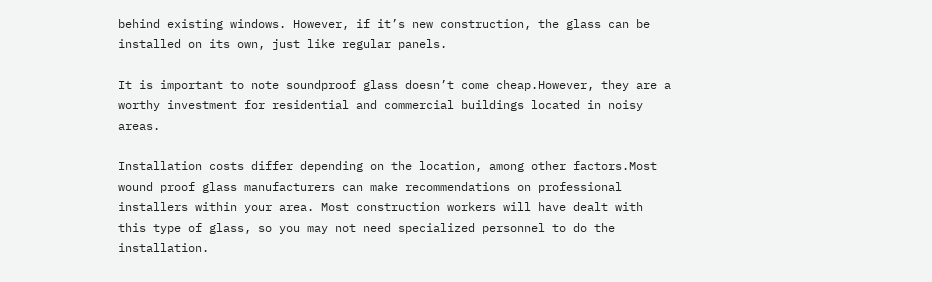behind existing windows. However, if it’s new construction, the glass can be installed on its own, just like regular panels.

It is important to note soundproof glass doesn’t come cheap.However, they are a worthy investment for residential and commercial buildings located in noisy areas.

Installation costs differ depending on the location, among other factors.Most wound proof glass manufacturers can make recommendations on professional installers within your area. Most construction workers will have dealt with this type of glass, so you may not need specialized personnel to do the installation.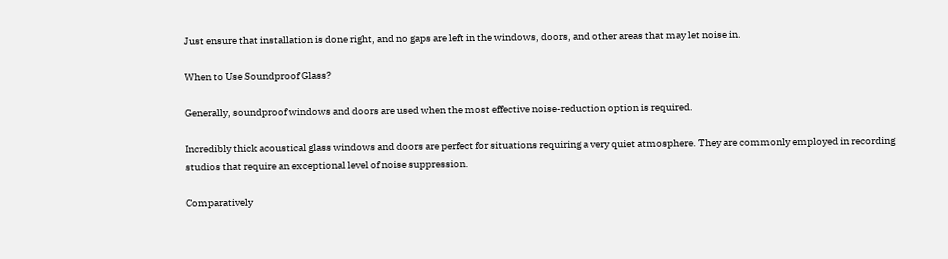Just ensure that installation is done right, and no gaps are left in the windows, doors, and other areas that may let noise in.

When to Use Soundproof Glass?

Generally, soundproof windows and doors are used when the most effective noise-reduction option is required.

Incredibly thick acoustical glass windows and doors are perfect for situations requiring a very quiet atmosphere. They are commonly employed in recording studios that require an exceptional level of noise suppression.

Comparatively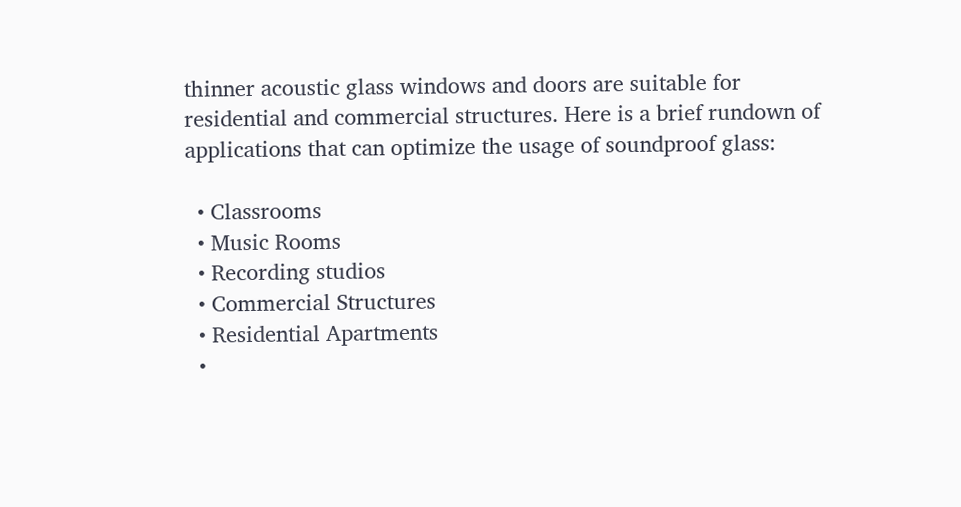thinner acoustic glass windows and doors are suitable for residential and commercial structures. Here is a brief rundown of applications that can optimize the usage of soundproof glass:

  • Classrooms
  • Music Rooms
  • Recording studios
  • Commercial Structures
  • Residential Apartments
  •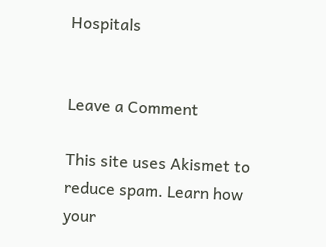Hospitals


Leave a Comment

This site uses Akismet to reduce spam. Learn how your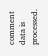comment data is processed.